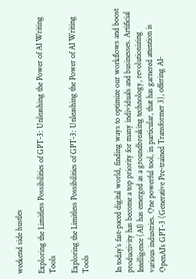weekend side hustles

Exploring the Limitless Possibilities of GPT-3: Unleashing the Power of AI Writing Tools

Exploring the Limitless Possibilities of GPT-3: Unleashing the Power of AI Writing Tools


In today’s fast-paced digital world, finding ways to optimize our workflows and boost productivity has become a top priority for many individuals and businesses. Artificial Intelligence (AI) has emerged as a groundbreaking technology, revolutionizing various industries. One powerful tool, in particular, that has garnered attention is OpenAI’s GPT-3 (Generative Pre-trained Transformer 3), offering AI-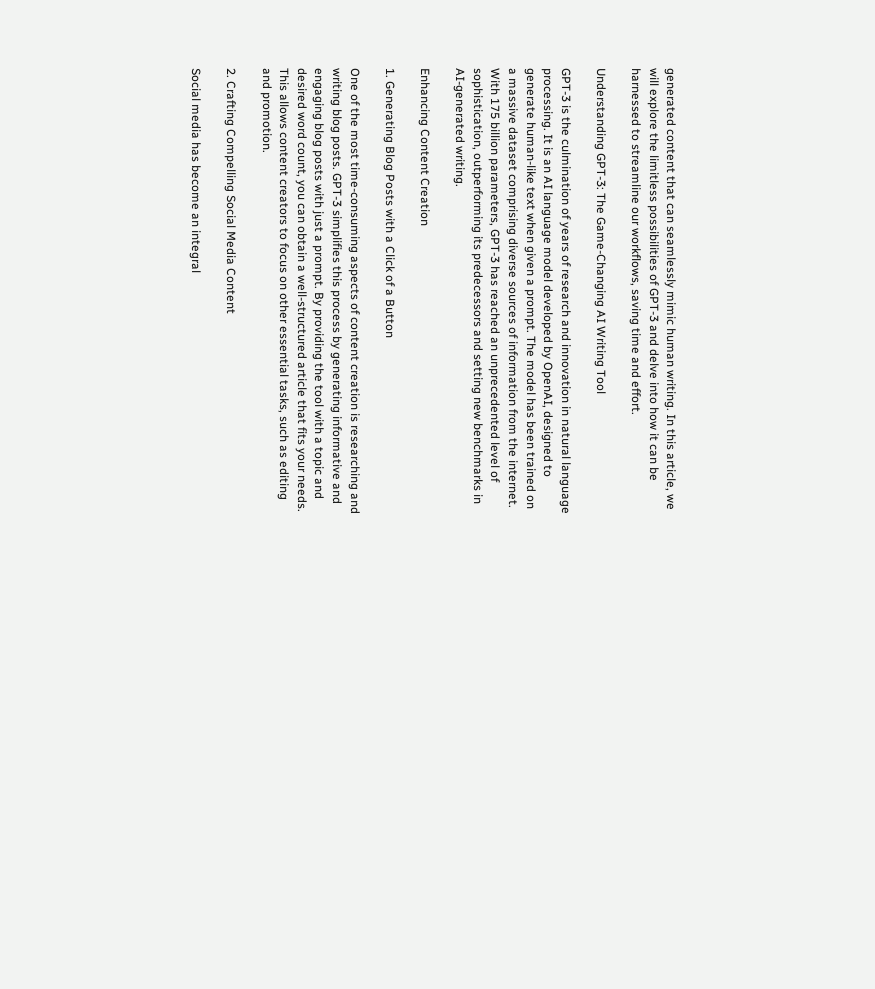generated content that can seamlessly mimic human writing. In this article, we will explore the limitless possibilities of GPT-3 and delve into how it can be harnessed to streamline our workflows, saving time and effort.

Understanding GPT-3: The Game-Changing AI Writing Tool

GPT-3 is the culmination of years of research and innovation in natural language processing. It is an AI language model developed by OpenAI, designed to generate human-like text when given a prompt. The model has been trained on a massive dataset comprising diverse sources of information from the internet. With 175 billion parameters, GPT-3 has reached an unprecedented level of sophistication, outperforming its predecessors and setting new benchmarks in AI-generated writing.

Enhancing Content Creation

1. Generating Blog Posts with a Click of a Button

One of the most time-consuming aspects of content creation is researching and writing blog posts. GPT-3 simplifies this process by generating informative and engaging blog posts with just a prompt. By providing the tool with a topic and desired word count, you can obtain a well-structured article that fits your needs. This allows content creators to focus on other essential tasks, such as editing and promotion.

2. Crafting Compelling Social Media Content

Social media has become an integral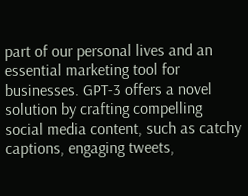part of our personal lives and an essential marketing tool for businesses. GPT-3 offers a novel solution by crafting compelling social media content, such as catchy captions, engaging tweets,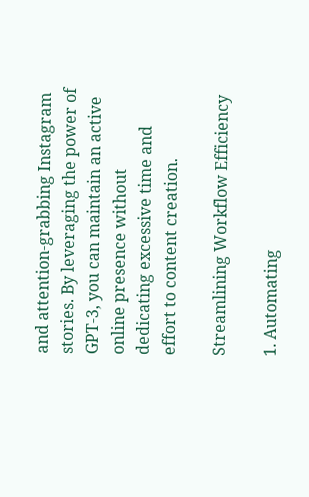and attention-grabbing Instagram stories. By leveraging the power of GPT-3, you can maintain an active online presence without dedicating excessive time and effort to content creation.

Streamlining Workflow Efficiency

1. Automating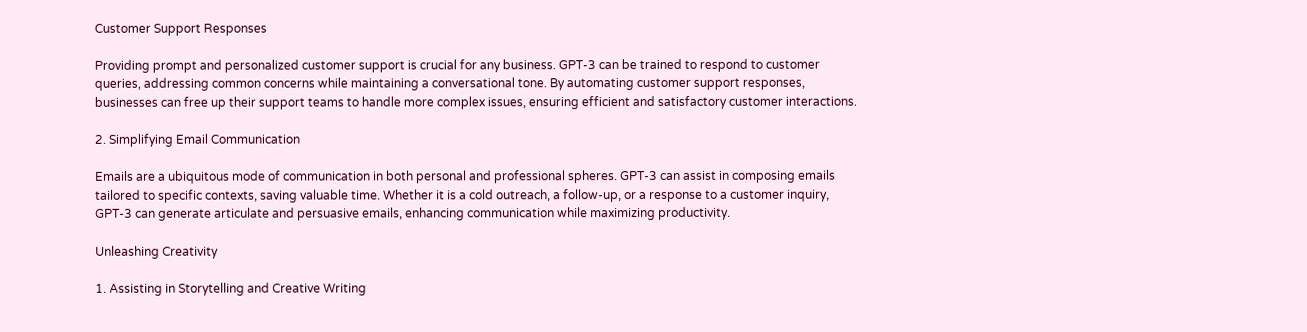Customer Support Responses

Providing prompt and personalized customer support is crucial for any business. GPT-3 can be trained to respond to customer queries, addressing common concerns while maintaining a conversational tone. By automating customer support responses, businesses can free up their support teams to handle more complex issues, ensuring efficient and satisfactory customer interactions.

2. Simplifying Email Communication

Emails are a ubiquitous mode of communication in both personal and professional spheres. GPT-3 can assist in composing emails tailored to specific contexts, saving valuable time. Whether it is a cold outreach, a follow-up, or a response to a customer inquiry, GPT-3 can generate articulate and persuasive emails, enhancing communication while maximizing productivity.

Unleashing Creativity

1. Assisting in Storytelling and Creative Writing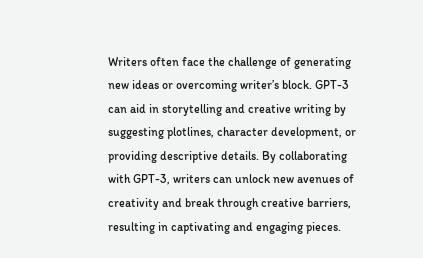Writers often face the challenge of generating new ideas or overcoming writer’s block. GPT-3 can aid in storytelling and creative writing by suggesting plotlines, character development, or providing descriptive details. By collaborating with GPT-3, writers can unlock new avenues of creativity and break through creative barriers, resulting in captivating and engaging pieces.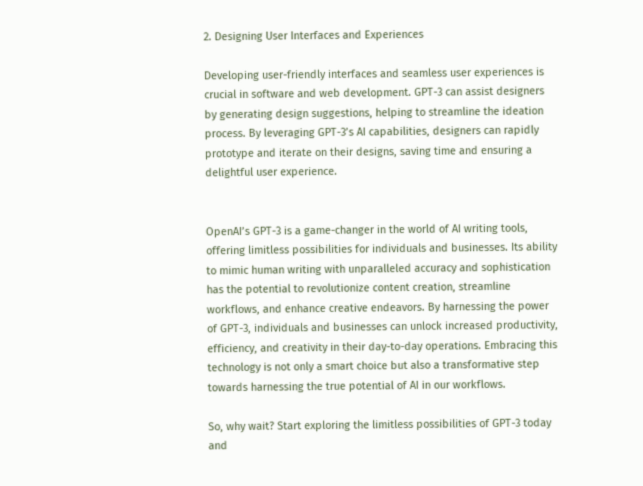2. Designing User Interfaces and Experiences

Developing user-friendly interfaces and seamless user experiences is crucial in software and web development. GPT-3 can assist designers by generating design suggestions, helping to streamline the ideation process. By leveraging GPT-3’s AI capabilities, designers can rapidly prototype and iterate on their designs, saving time and ensuring a delightful user experience.


OpenAI’s GPT-3 is a game-changer in the world of AI writing tools, offering limitless possibilities for individuals and businesses. Its ability to mimic human writing with unparalleled accuracy and sophistication has the potential to revolutionize content creation, streamline workflows, and enhance creative endeavors. By harnessing the power of GPT-3, individuals and businesses can unlock increased productivity, efficiency, and creativity in their day-to-day operations. Embracing this technology is not only a smart choice but also a transformative step towards harnessing the true potential of AI in our workflows.

So, why wait? Start exploring the limitless possibilities of GPT-3 today and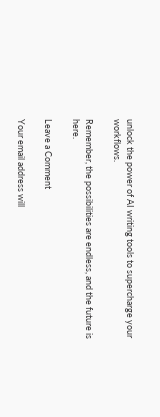unlock the power of AI writing tools to supercharge your workflows.

Remember, the possibilities are endless, and the future is here.

Leave a Comment

Your email address will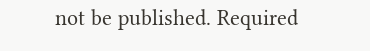not be published. Required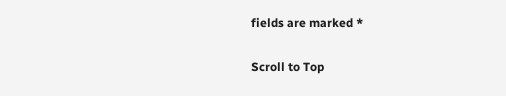fields are marked *

Scroll to Top